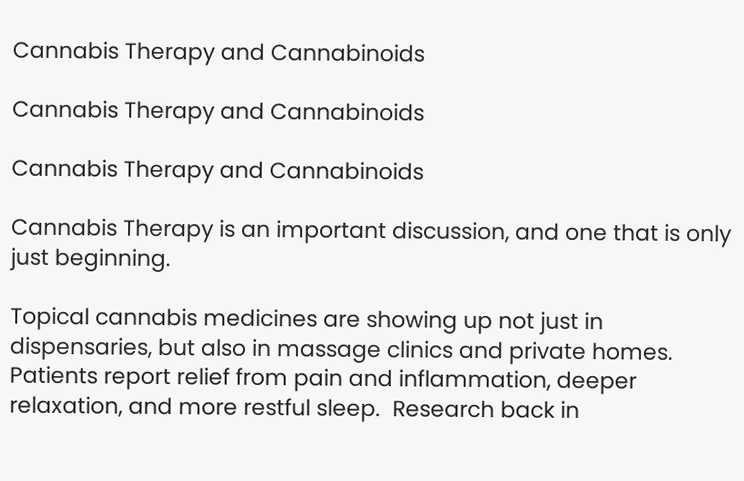Cannabis Therapy and Cannabinoids

Cannabis Therapy and Cannabinoids

Cannabis Therapy and Cannabinoids

Cannabis Therapy is an important discussion, and one that is only just beginning.

Topical cannabis medicines are showing up not just in dispensaries, but also in massage clinics and private homes. Patients report relief from pain and inflammation, deeper relaxation, and more restful sleep.  Research back in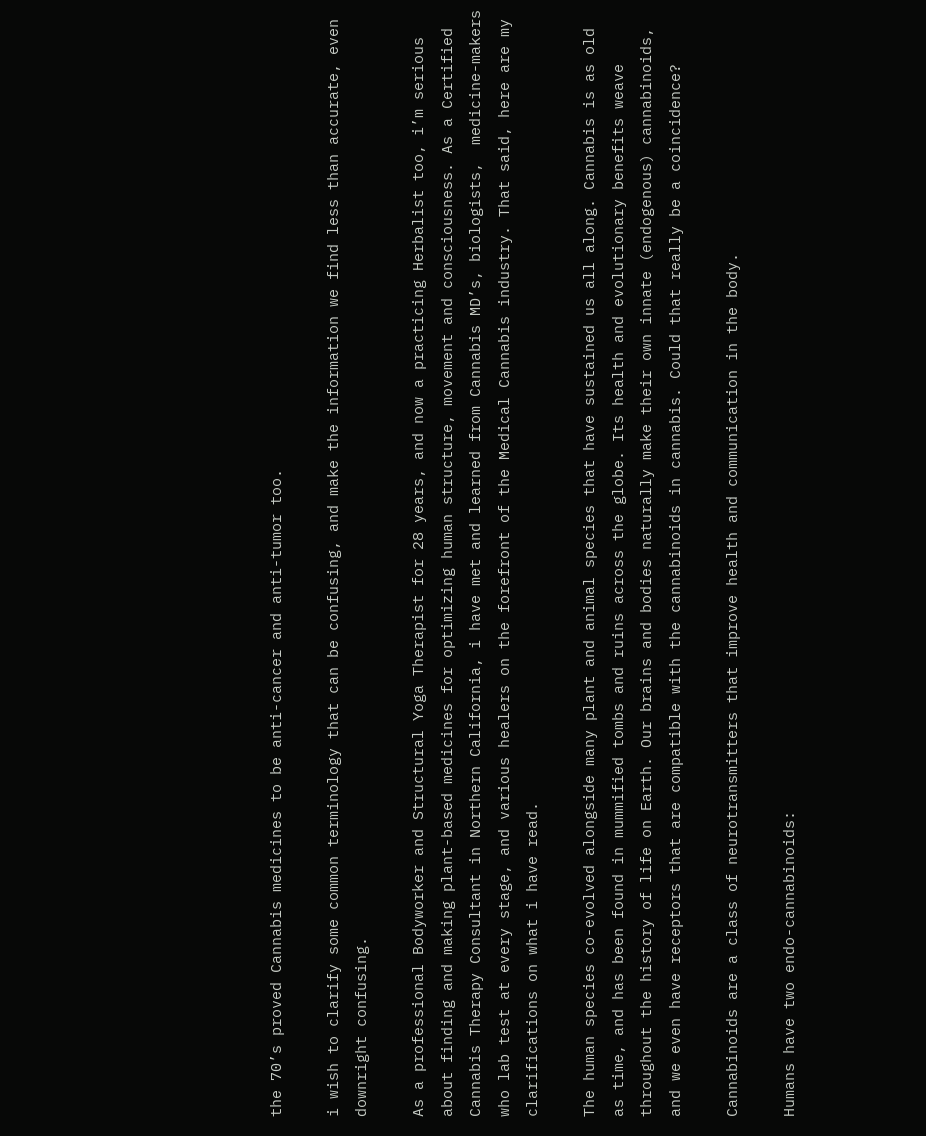the 70’s proved Cannabis medicines to be anti-cancer and anti-tumor too.

i wish to clarify some common terminology that can be confusing, and make the information we find less than accurate, even downright confusing.

As a professional Bodyworker and Structural Yoga Therapist for 28 years, and now a practicing Herbalist too, i’m serious about finding and making plant-based medicines for optimizing human structure, movement and consciousness. As a Certified Cannabis Therapy Consultant in Northern California, i have met and learned from Cannabis MD’s, biologists,  medicine-makers who lab test at every stage, and various healers on the forefront of the Medical Cannabis industry. That said, here are my clarifications on what i have read.

The human species co-evolved alongside many plant and animal species that have sustained us all along. Cannabis is as old as time, and has been found in mummified tombs and ruins across the globe. Its health and evolutionary benefits weave throughout the history of life on Earth. Our brains and bodies naturally make their own innate (endogenous) cannabinoids, and we even have receptors that are compatible with the cannabinoids in cannabis. Could that really be a coincidence?

Cannabinoids are a class of neurotransmitters that improve health and communication in the body.

Humans have two endo-cannabinoids: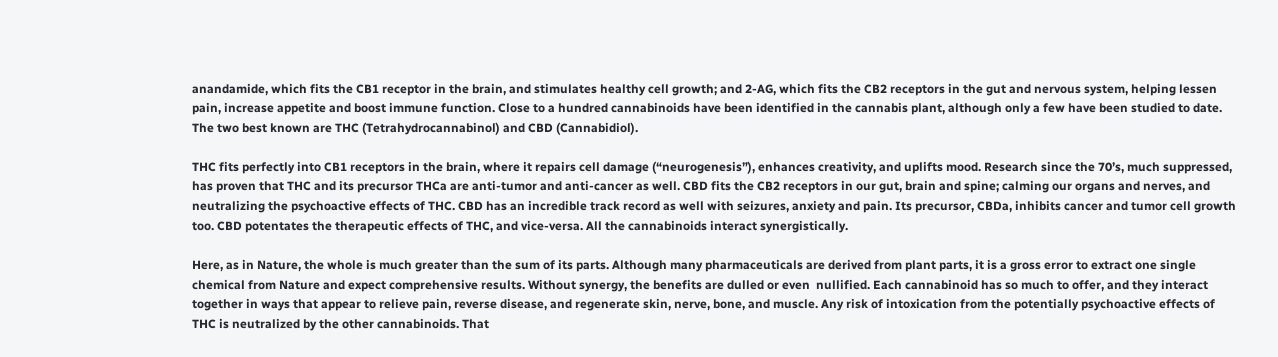anandamide, which fits the CB1 receptor in the brain, and stimulates healthy cell growth; and 2-AG, which fits the CB2 receptors in the gut and nervous system, helping lessen pain, increase appetite and boost immune function. Close to a hundred cannabinoids have been identified in the cannabis plant, although only a few have been studied to date. The two best known are THC (Tetrahydrocannabinol) and CBD (Cannabidiol).

THC fits perfectly into CB1 receptors in the brain, where it repairs cell damage (“neurogenesis”), enhances creativity, and uplifts mood. Research since the 70’s, much suppressed, has proven that THC and its precursor THCa are anti-tumor and anti-cancer as well. CBD fits the CB2 receptors in our gut, brain and spine; calming our organs and nerves, and neutralizing the psychoactive effects of THC. CBD has an incredible track record as well with seizures, anxiety and pain. Its precursor, CBDa, inhibits cancer and tumor cell growth too. CBD potentates the therapeutic effects of THC, and vice-versa. All the cannabinoids interact synergistically.

Here, as in Nature, the whole is much greater than the sum of its parts. Although many pharmaceuticals are derived from plant parts, it is a gross error to extract one single chemical from Nature and expect comprehensive results. Without synergy, the benefits are dulled or even  nullified. Each cannabinoid has so much to offer, and they interact together in ways that appear to relieve pain, reverse disease, and regenerate skin, nerve, bone, and muscle. Any risk of intoxication from the potentially psychoactive effects of THC is neutralized by the other cannabinoids. That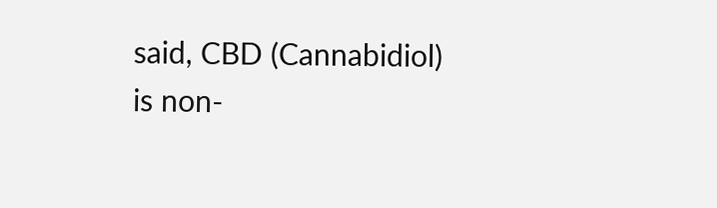said, CBD (Cannabidiol) is non-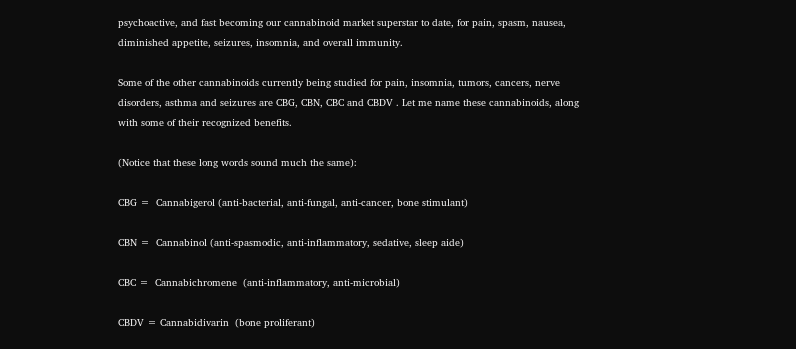psychoactive, and fast becoming our cannabinoid market superstar to date, for pain, spasm, nausea, diminished appetite, seizures, insomnia, and overall immunity.

Some of the other cannabinoids currently being studied for pain, insomnia, tumors, cancers, nerve disorders, asthma and seizures are CBG, CBN, CBC and CBDV . Let me name these cannabinoids, along with some of their recognized benefits.

(Notice that these long words sound much the same):

CBG =  Cannabigerol (anti-bacterial, anti-fungal, anti-cancer, bone stimulant)

CBN =  Cannabinol (anti-spasmodic, anti-inflammatory, sedative, sleep aide)

CBC =  Cannabichromene  (anti-inflammatory, anti-microbial)

CBDV = Cannabidivarin  (bone proliferant)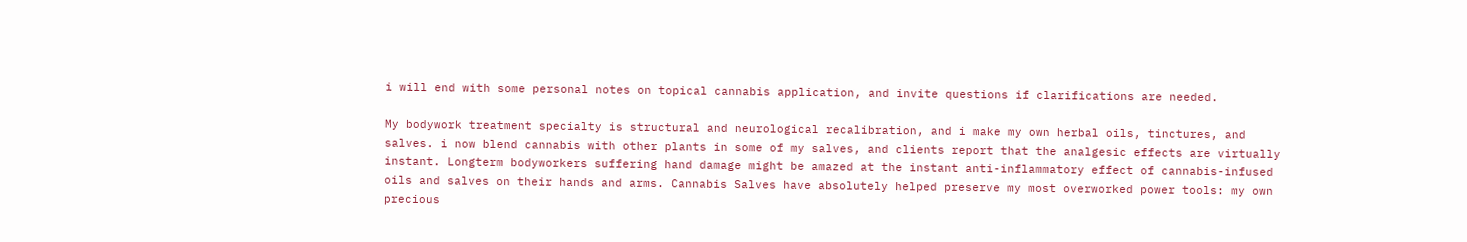i will end with some personal notes on topical cannabis application, and invite questions if clarifications are needed.

My bodywork treatment specialty is structural and neurological recalibration, and i make my own herbal oils, tinctures, and salves. i now blend cannabis with other plants in some of my salves, and clients report that the analgesic effects are virtually instant. Longterm bodyworkers suffering hand damage might be amazed at the instant anti-inflammatory effect of cannabis-infused oils and salves on their hands and arms. Cannabis Salves have absolutely helped preserve my most overworked power tools: my own precious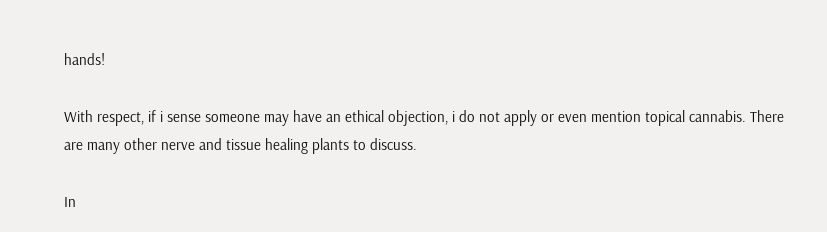hands!

With respect, if i sense someone may have an ethical objection, i do not apply or even mention topical cannabis. There are many other nerve and tissue healing plants to discuss.

In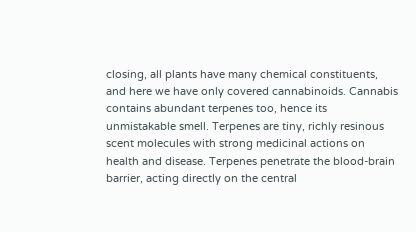closing, all plants have many chemical constituents, and here we have only covered cannabinoids. Cannabis contains abundant terpenes too, hence its unmistakable smell. Terpenes are tiny, richly resinous scent molecules with strong medicinal actions on health and disease. Terpenes penetrate the blood-brain barrier, acting directly on the central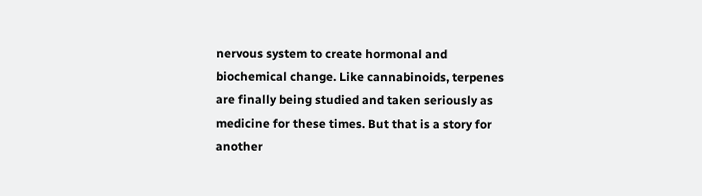nervous system to create hormonal and biochemical change. Like cannabinoids, terpenes are finally being studied and taken seriously as medicine for these times. But that is a story for another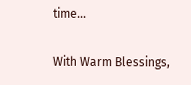time…

With Warm Blessings,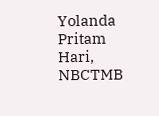Yolanda Pritam Hari, NBCTMB